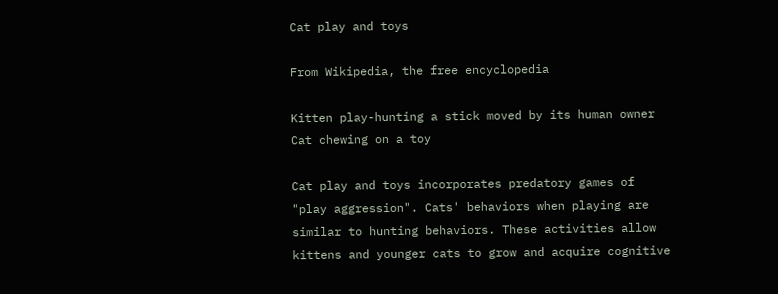Cat play and toys

From Wikipedia, the free encyclopedia

Kitten play-hunting a stick moved by its human owner
Cat chewing on a toy

Cat play and toys incorporates predatory games of "play aggression". Cats' behaviors when playing are similar to hunting behaviors. These activities allow kittens and younger cats to grow and acquire cognitive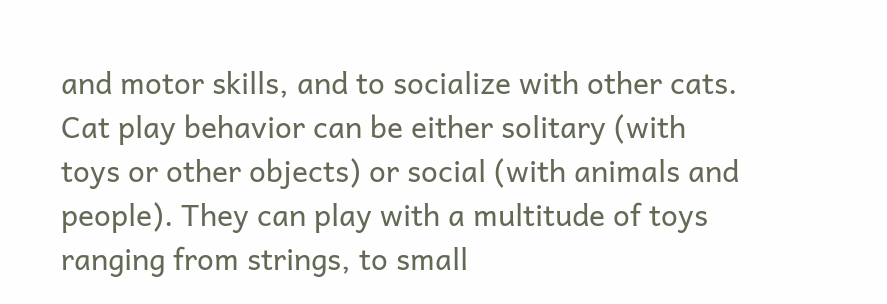and motor skills, and to socialize with other cats. Cat play behavior can be either solitary (with toys or other objects) or social (with animals and people). They can play with a multitude of toys ranging from strings, to small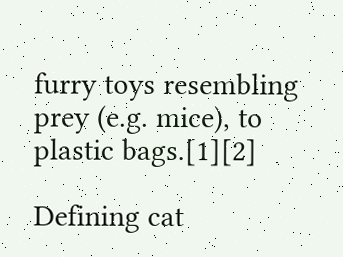furry toys resembling prey (e.g. mice), to plastic bags.[1][2]

Defining cat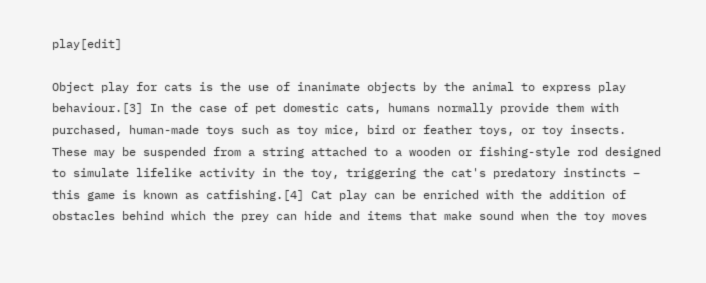play[edit]

Object play for cats is the use of inanimate objects by the animal to express play behaviour.[3] In the case of pet domestic cats, humans normally provide them with purchased, human-made toys such as toy mice, bird or feather toys, or toy insects. These may be suspended from a string attached to a wooden or fishing-style rod designed to simulate lifelike activity in the toy, triggering the cat's predatory instincts – this game is known as catfishing.[4] Cat play can be enriched with the addition of obstacles behind which the prey can hide and items that make sound when the toy moves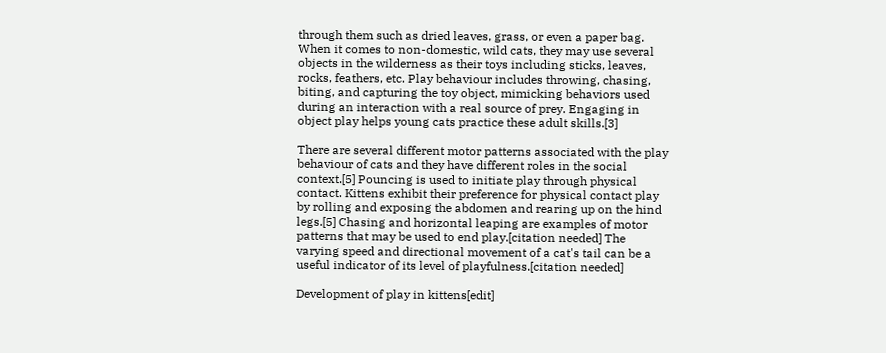through them such as dried leaves, grass, or even a paper bag. When it comes to non-domestic, wild cats, they may use several objects in the wilderness as their toys including sticks, leaves, rocks, feathers, etc. Play behaviour includes throwing, chasing, biting, and capturing the toy object, mimicking behaviors used during an interaction with a real source of prey. Engaging in object play helps young cats practice these adult skills.[3]

There are several different motor patterns associated with the play behaviour of cats and they have different roles in the social context.[5] Pouncing is used to initiate play through physical contact. Kittens exhibit their preference for physical contact play by rolling and exposing the abdomen and rearing up on the hind legs.[5] Chasing and horizontal leaping are examples of motor patterns that may be used to end play.[citation needed] The varying speed and directional movement of a cat's tail can be a useful indicator of its level of playfulness.[citation needed]

Development of play in kittens[edit]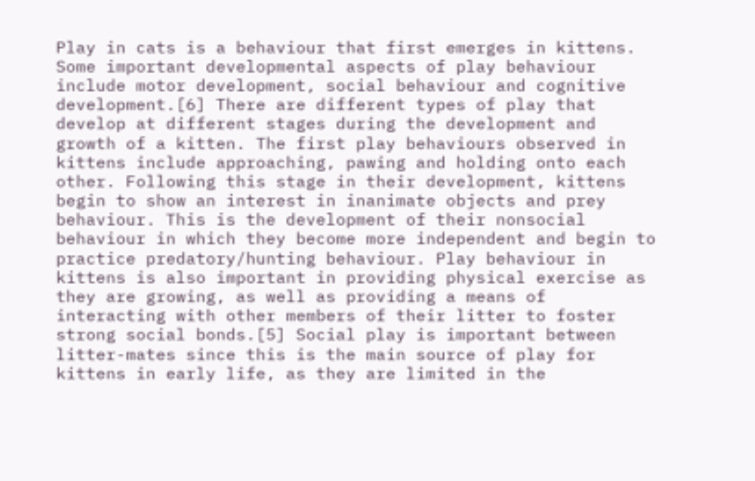Play in cats is a behaviour that first emerges in kittens. Some important developmental aspects of play behaviour include motor development, social behaviour and cognitive development.[6] There are different types of play that develop at different stages during the development and growth of a kitten. The first play behaviours observed in kittens include approaching, pawing and holding onto each other. Following this stage in their development, kittens begin to show an interest in inanimate objects and prey behaviour. This is the development of their nonsocial behaviour in which they become more independent and begin to practice predatory/hunting behaviour. Play behaviour in kittens is also important in providing physical exercise as they are growing, as well as providing a means of interacting with other members of their litter to foster strong social bonds.[5] Social play is important between litter-mates since this is the main source of play for kittens in early life, as they are limited in the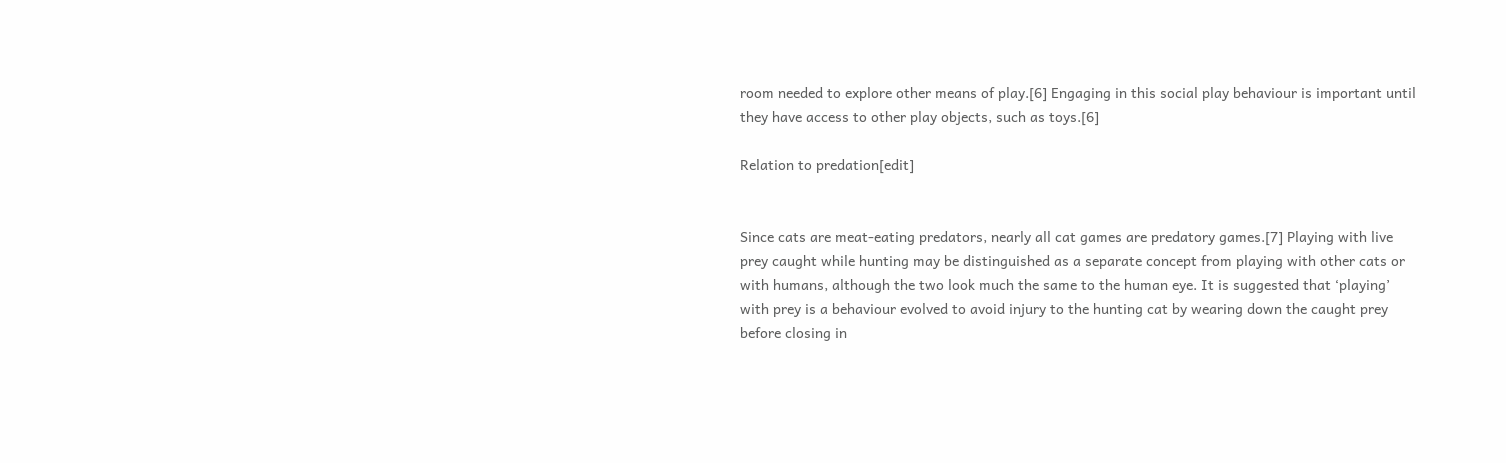room needed to explore other means of play.[6] Engaging in this social play behaviour is important until they have access to other play objects, such as toys.[6]

Relation to predation[edit]


Since cats are meat-eating predators, nearly all cat games are predatory games.[7] Playing with live prey caught while hunting may be distinguished as a separate concept from playing with other cats or with humans, although the two look much the same to the human eye. It is suggested that ‘playing’ with prey is a behaviour evolved to avoid injury to the hunting cat by wearing down the caught prey before closing in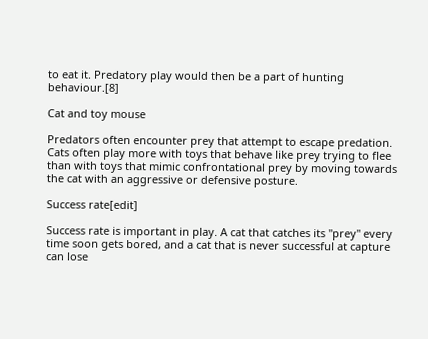to eat it. Predatory play would then be a part of hunting behaviour.[8]

Cat and toy mouse

Predators often encounter prey that attempt to escape predation. Cats often play more with toys that behave like prey trying to flee than with toys that mimic confrontational prey by moving towards the cat with an aggressive or defensive posture.

Success rate[edit]

Success rate is important in play. A cat that catches its "prey" every time soon gets bored, and a cat that is never successful at capture can lose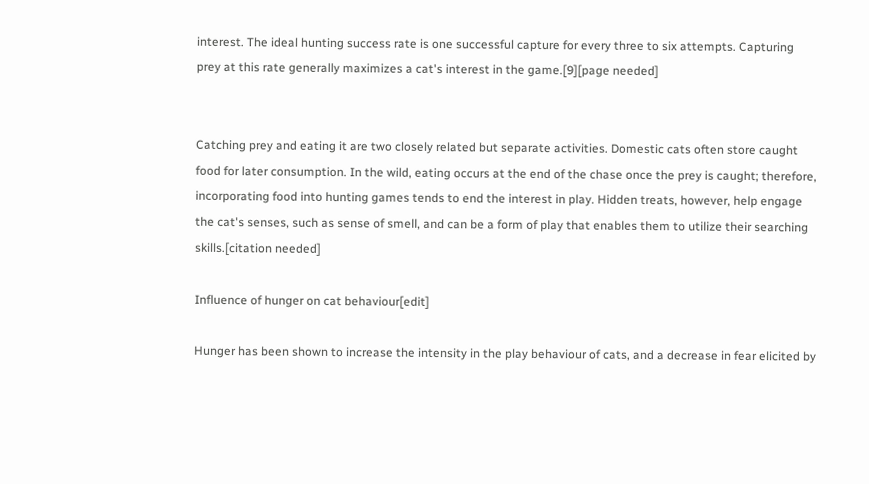interest. The ideal hunting success rate is one successful capture for every three to six attempts. Capturing prey at this rate generally maximizes a cat's interest in the game.[9][page needed]


Catching prey and eating it are two closely related but separate activities. Domestic cats often store caught food for later consumption. In the wild, eating occurs at the end of the chase once the prey is caught; therefore, incorporating food into hunting games tends to end the interest in play. Hidden treats, however, help engage the cat's senses, such as sense of smell, and can be a form of play that enables them to utilize their searching skills.[citation needed]

Influence of hunger on cat behaviour[edit]

Hunger has been shown to increase the intensity in the play behaviour of cats, and a decrease in fear elicited by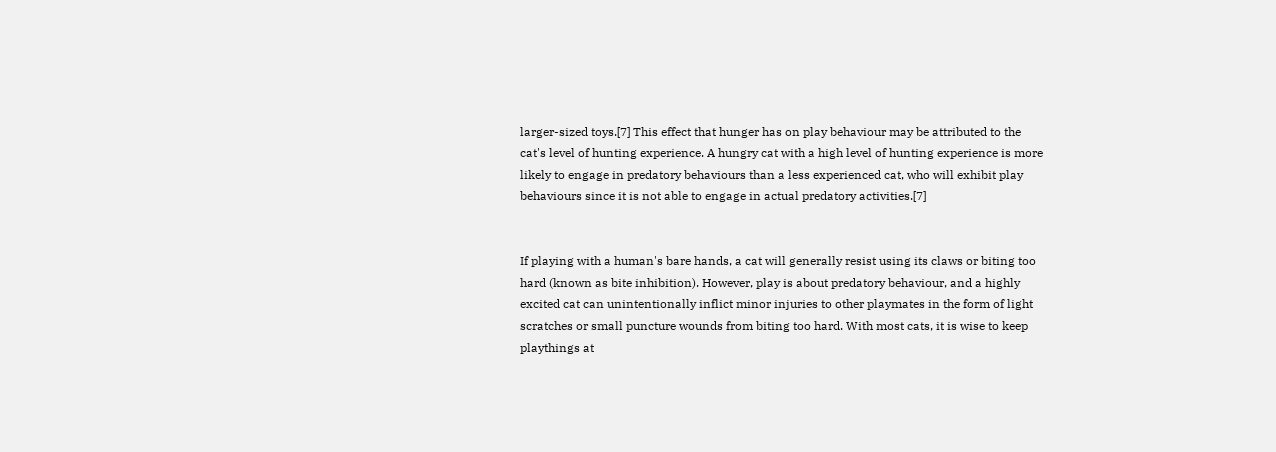larger-sized toys.[7] This effect that hunger has on play behaviour may be attributed to the cat's level of hunting experience. A hungry cat with a high level of hunting experience is more likely to engage in predatory behaviours than a less experienced cat, who will exhibit play behaviours since it is not able to engage in actual predatory activities.[7]


If playing with a human's bare hands, a cat will generally resist using its claws or biting too hard (known as bite inhibition). However, play is about predatory behaviour, and a highly excited cat can unintentionally inflict minor injuries to other playmates in the form of light scratches or small puncture wounds from biting too hard. With most cats, it is wise to keep playthings at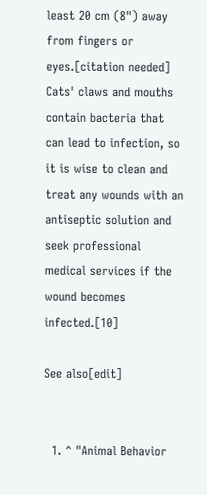least 20 cm (8") away from fingers or eyes.[citation needed] Cats' claws and mouths contain bacteria that can lead to infection, so it is wise to clean and treat any wounds with an antiseptic solution and seek professional medical services if the wound becomes infected.[10]

See also[edit]


  1. ^ "Animal Behavior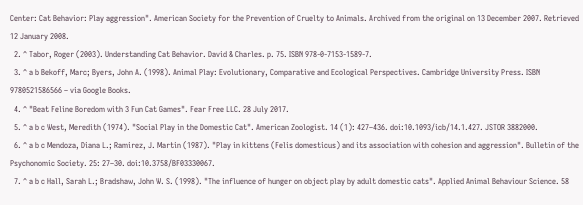Center: Cat Behavior: Play aggression". American Society for the Prevention of Cruelty to Animals. Archived from the original on 13 December 2007. Retrieved 12 January 2008.
  2. ^ Tabor, Roger (2003). Understanding Cat Behavior. David & Charles. p. 75. ISBN 978-0-7153-1589-7.
  3. ^ a b Bekoff, Marc; Byers, John A. (1998). Animal Play: Evolutionary, Comparative and Ecological Perspectives. Cambridge University Press. ISBN 9780521586566 – via Google Books.
  4. ^ "Beat Feline Boredom with 3 Fun Cat Games". Fear Free LLC. 28 July 2017.
  5. ^ a b c West, Meredith (1974). "Social Play in the Domestic Cat". American Zoologist. 14 (1): 427–436. doi:10.1093/icb/14.1.427. JSTOR 3882000.
  6. ^ a b c Mendoza, Diana L.; Ramirez, J. Martin (1987). "Play in kittens (Felis domesticus) and its association with cohesion and aggression". Bulletin of the Psychonomic Society. 25: 27–30. doi:10.3758/BF03330067.
  7. ^ a b c Hall, Sarah L.; Bradshaw, John W. S. (1998). "The influence of hunger on object play by adult domestic cats". Applied Animal Behaviour Science. 58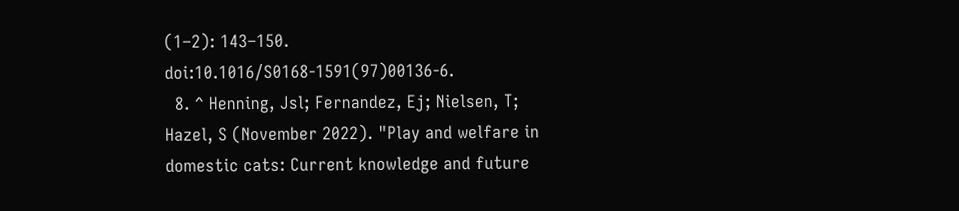(1–2): 143–150. doi:10.1016/S0168-1591(97)00136-6.
  8. ^ Henning, Jsl; Fernandez, Ej; Nielsen, T; Hazel, S (November 2022). "Play and welfare in domestic cats: Current knowledge and future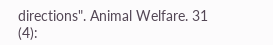directions". Animal Welfare. 31 (4):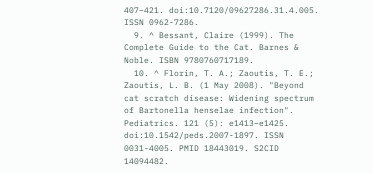407–421. doi:10.7120/09627286.31.4.005. ISSN 0962-7286.
  9. ^ Bessant, Claire (1999). The Complete Guide to the Cat. Barnes & Noble. ISBN 9780760717189.
  10. ^ Florin, T. A.; Zaoutis, T. E.; Zaoutis, L. B. (1 May 2008). "Beyond cat scratch disease: Widening spectrum of Bartonella henselae infection". Pediatrics. 121 (5): e1413–e1425. doi:10.1542/peds.2007-1897. ISSN 0031-4005. PMID 18443019. S2CID 14094482.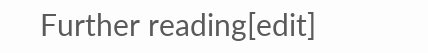Further reading[edit]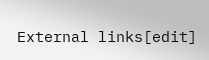External links[edit]